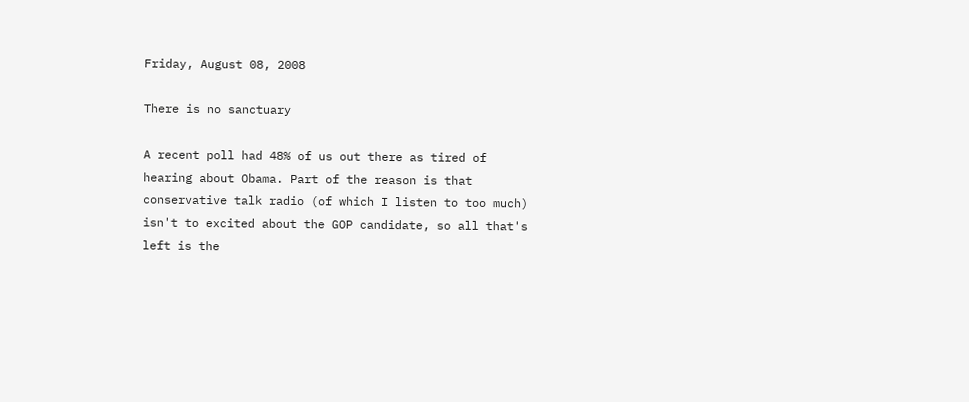Friday, August 08, 2008

There is no sanctuary

A recent poll had 48% of us out there as tired of hearing about Obama. Part of the reason is that conservative talk radio (of which I listen to too much) isn't to excited about the GOP candidate, so all that's left is the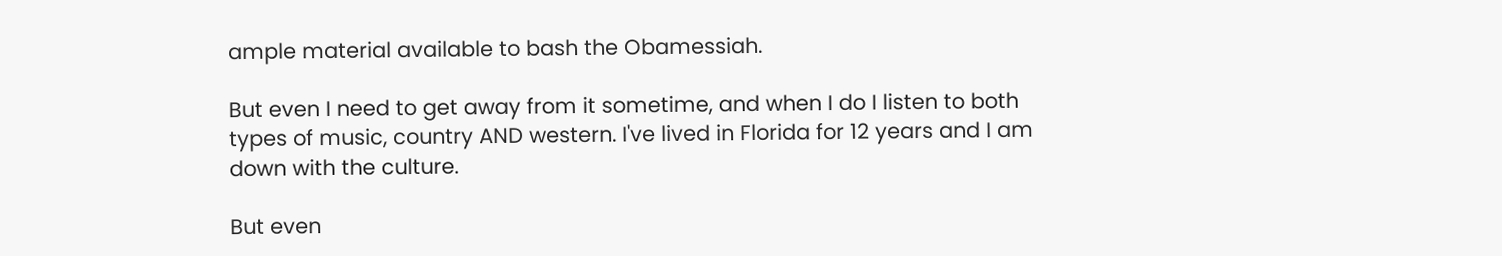ample material available to bash the Obamessiah.

But even I need to get away from it sometime, and when I do I listen to both types of music, country AND western. I've lived in Florida for 12 years and I am down with the culture.

But even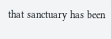that sanctuary has been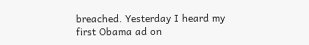breached. Yesterday I heard my first Obama ad on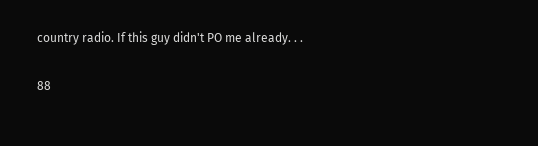country radio. If this guy didn't PO me already. . .

88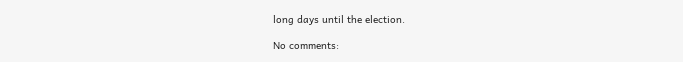long days until the election.

No comments: